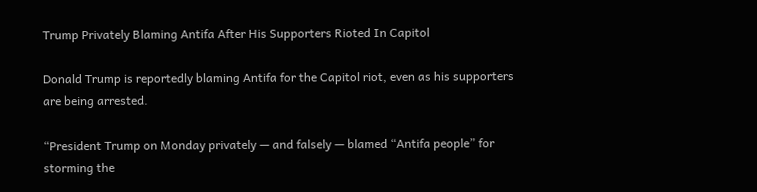Trump Privately Blaming Antifa After His Supporters Rioted In Capitol

Donald Trump is reportedly blaming Antifa for the Capitol riot, even as his supporters are being arrested.

“President Trump on Monday privately — and falsely — blamed “Antifa people” for storming the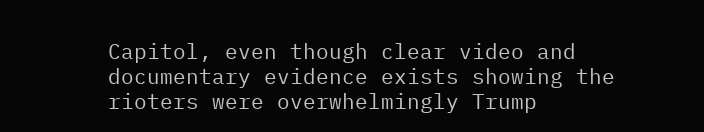Capitol, even though clear video and documentary evidence exists showing the rioters were overwhelmingly Trump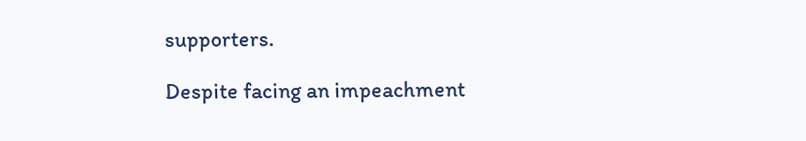supporters.

Despite facing an impeachment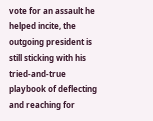vote for an assault he helped incite, the outgoing president is still sticking with his tried-and-true playbook of deflecting and reaching for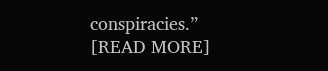conspiracies.” [READ MORE]